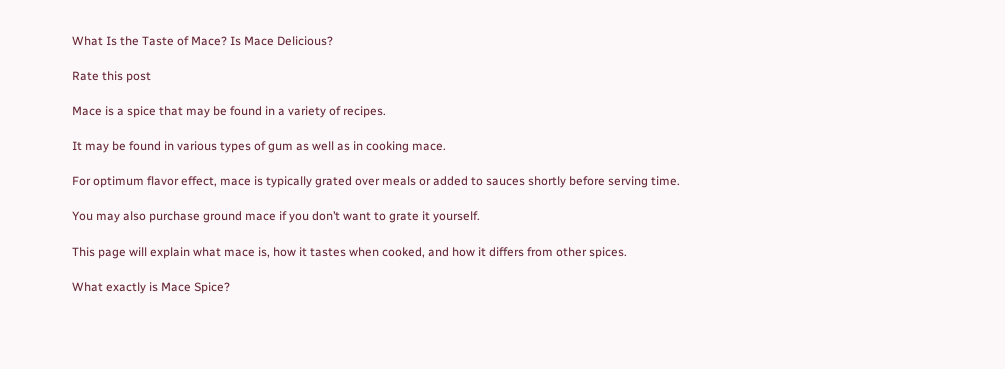What Is the Taste of Mace? Is Mace Delicious?

Rate this post

Mace is a spice that may be found in a variety of recipes.

It may be found in various types of gum as well as in cooking mace.

For optimum flavor effect, mace is typically grated over meals or added to sauces shortly before serving time.

You may also purchase ground mace if you don’t want to grate it yourself.

This page will explain what mace is, how it tastes when cooked, and how it differs from other spices.

What exactly is Mace Spice?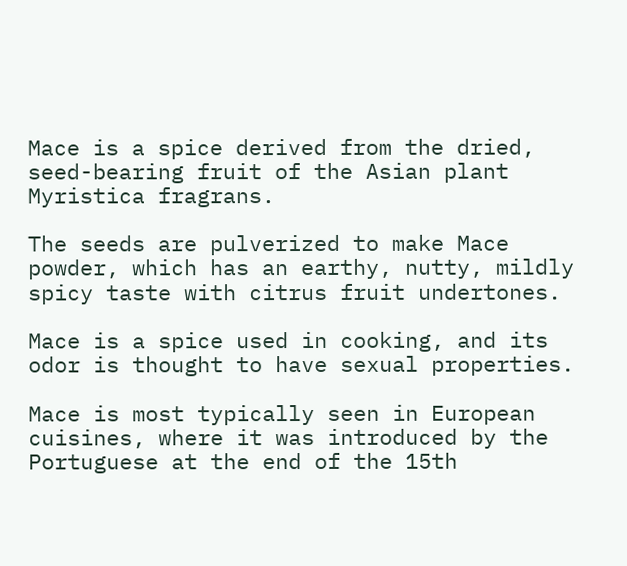Mace is a spice derived from the dried, seed-bearing fruit of the Asian plant Myristica fragrans.

The seeds are pulverized to make Mace powder, which has an earthy, nutty, mildly spicy taste with citrus fruit undertones.

Mace is a spice used in cooking, and its odor is thought to have sexual properties.

Mace is most typically seen in European cuisines, where it was introduced by the Portuguese at the end of the 15th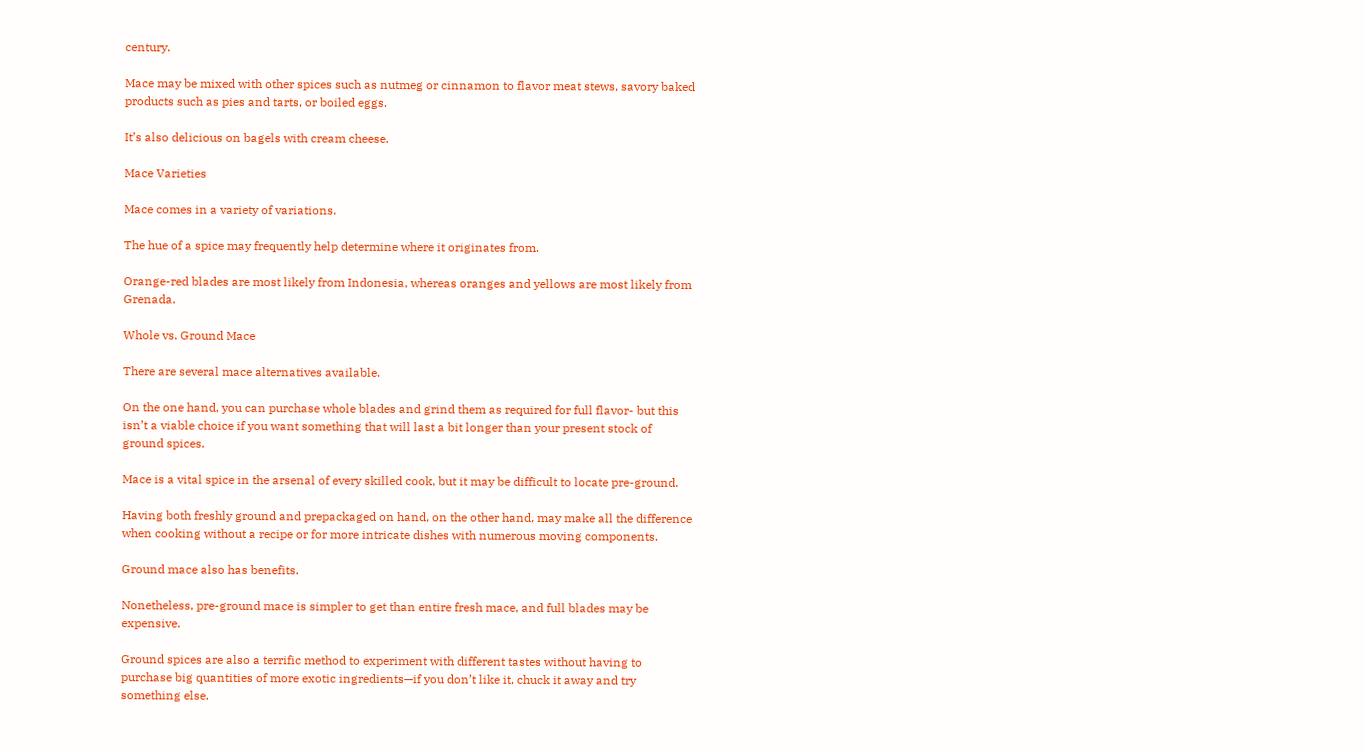century.

Mace may be mixed with other spices such as nutmeg or cinnamon to flavor meat stews, savory baked products such as pies and tarts, or boiled eggs.

It’s also delicious on bagels with cream cheese.

Mace Varieties

Mace comes in a variety of variations.

The hue of a spice may frequently help determine where it originates from.

Orange-red blades are most likely from Indonesia, whereas oranges and yellows are most likely from Grenada.

Whole vs. Ground Mace

There are several mace alternatives available.

On the one hand, you can purchase whole blades and grind them as required for full flavor- but this isn’t a viable choice if you want something that will last a bit longer than your present stock of ground spices.

Mace is a vital spice in the arsenal of every skilled cook, but it may be difficult to locate pre-ground.

Having both freshly ground and prepackaged on hand, on the other hand, may make all the difference when cooking without a recipe or for more intricate dishes with numerous moving components.

Ground mace also has benefits.

Nonetheless, pre-ground mace is simpler to get than entire fresh mace, and full blades may be expensive.

Ground spices are also a terrific method to experiment with different tastes without having to purchase big quantities of more exotic ingredients—if you don’t like it, chuck it away and try something else.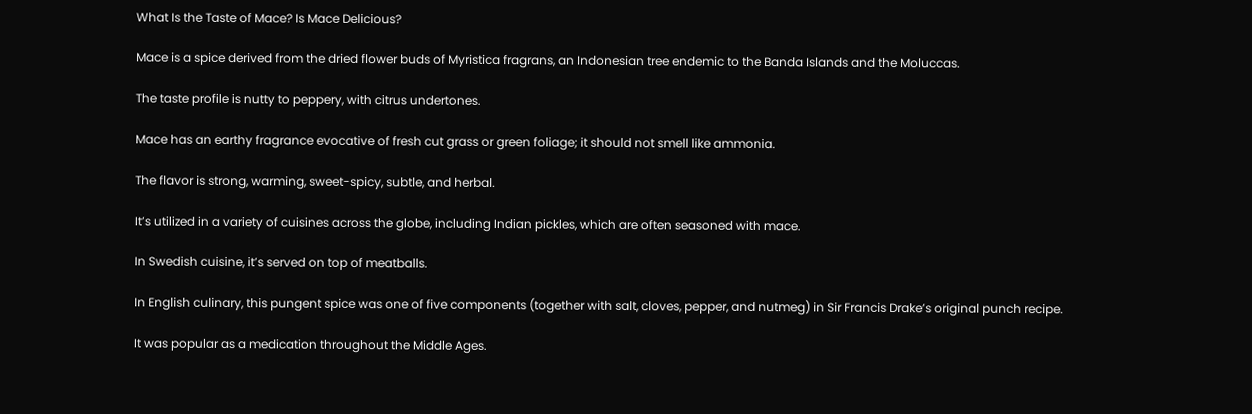What Is the Taste of Mace? Is Mace Delicious?

Mace is a spice derived from the dried flower buds of Myristica fragrans, an Indonesian tree endemic to the Banda Islands and the Moluccas.

The taste profile is nutty to peppery, with citrus undertones.

Mace has an earthy fragrance evocative of fresh cut grass or green foliage; it should not smell like ammonia.

The flavor is strong, warming, sweet-spicy, subtle, and herbal.

It’s utilized in a variety of cuisines across the globe, including Indian pickles, which are often seasoned with mace.

In Swedish cuisine, it’s served on top of meatballs.

In English culinary, this pungent spice was one of five components (together with salt, cloves, pepper, and nutmeg) in Sir Francis Drake’s original punch recipe.

It was popular as a medication throughout the Middle Ages.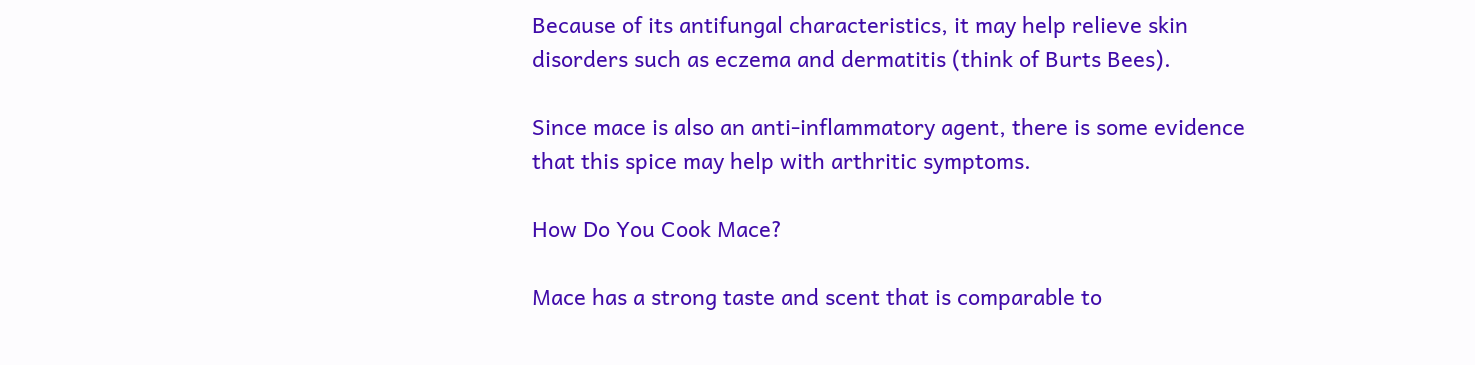Because of its antifungal characteristics, it may help relieve skin disorders such as eczema and dermatitis (think of Burts Bees).

Since mace is also an anti-inflammatory agent, there is some evidence that this spice may help with arthritic symptoms.

How Do You Cook Mace?

Mace has a strong taste and scent that is comparable to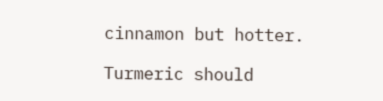cinnamon but hotter.

Turmeric should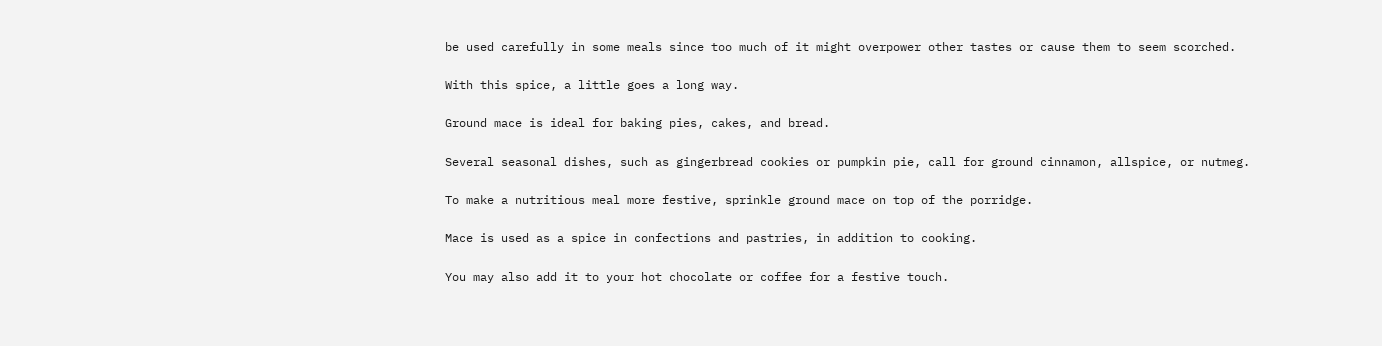be used carefully in some meals since too much of it might overpower other tastes or cause them to seem scorched.

With this spice, a little goes a long way.

Ground mace is ideal for baking pies, cakes, and bread.

Several seasonal dishes, such as gingerbread cookies or pumpkin pie, call for ground cinnamon, allspice, or nutmeg.

To make a nutritious meal more festive, sprinkle ground mace on top of the porridge.

Mace is used as a spice in confections and pastries, in addition to cooking.

You may also add it to your hot chocolate or coffee for a festive touch.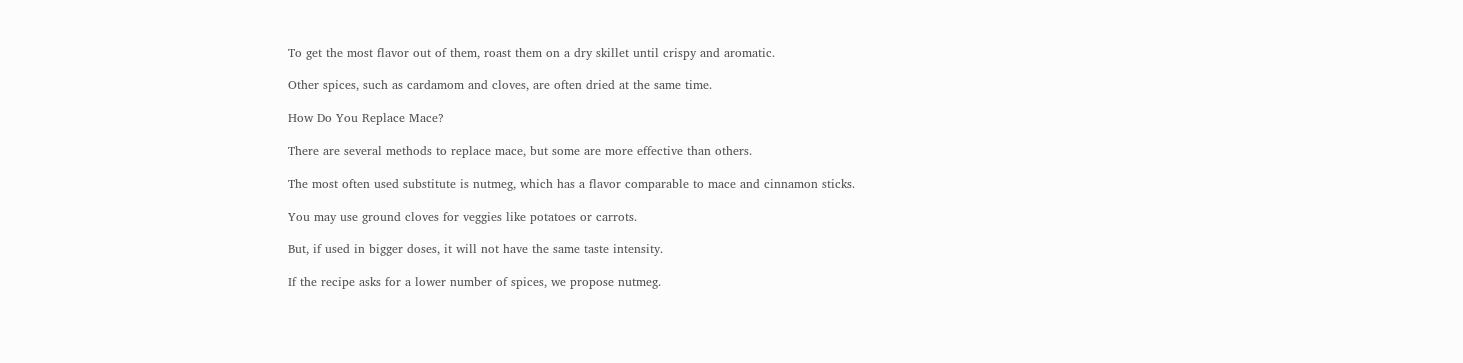To get the most flavor out of them, roast them on a dry skillet until crispy and aromatic.

Other spices, such as cardamom and cloves, are often dried at the same time.

How Do You Replace Mace?

There are several methods to replace mace, but some are more effective than others.

The most often used substitute is nutmeg, which has a flavor comparable to mace and cinnamon sticks.

You may use ground cloves for veggies like potatoes or carrots.

But, if used in bigger doses, it will not have the same taste intensity.

If the recipe asks for a lower number of spices, we propose nutmeg.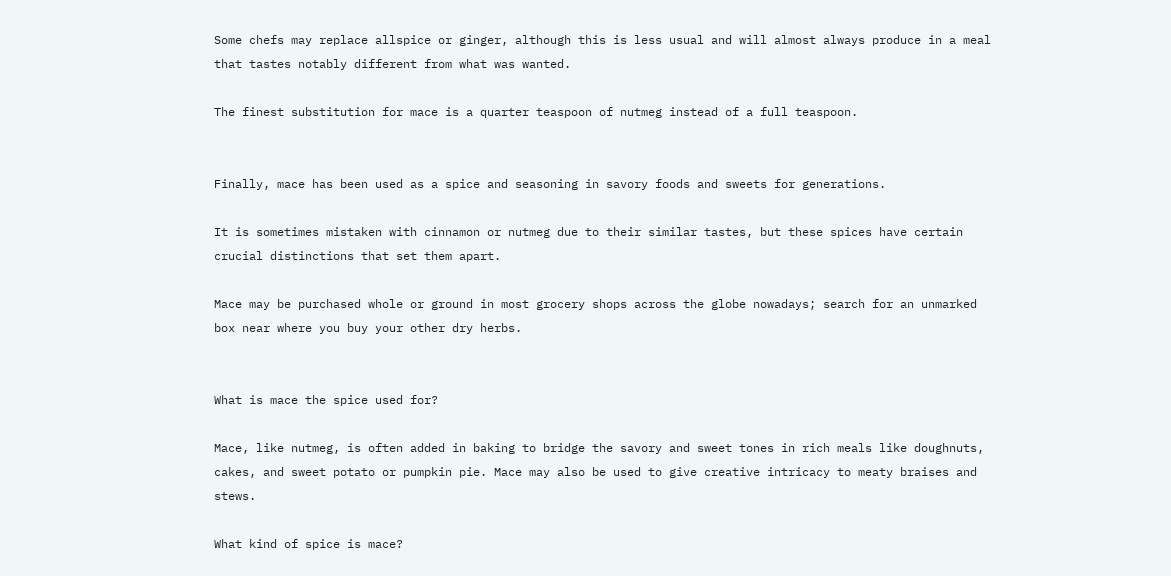Some chefs may replace allspice or ginger, although this is less usual and will almost always produce in a meal that tastes notably different from what was wanted.

The finest substitution for mace is a quarter teaspoon of nutmeg instead of a full teaspoon.


Finally, mace has been used as a spice and seasoning in savory foods and sweets for generations.

It is sometimes mistaken with cinnamon or nutmeg due to their similar tastes, but these spices have certain crucial distinctions that set them apart.

Mace may be purchased whole or ground in most grocery shops across the globe nowadays; search for an unmarked box near where you buy your other dry herbs.


What is mace the spice used for?

Mace, like nutmeg, is often added in baking to bridge the savory and sweet tones in rich meals like doughnuts, cakes, and sweet potato or pumpkin pie. Mace may also be used to give creative intricacy to meaty braises and stews.

What kind of spice is mace?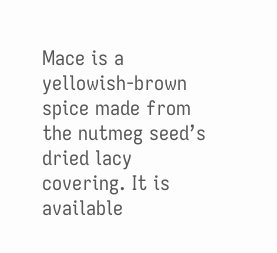Mace is a yellowish-brown spice made from the nutmeg seed’s dried lacy covering. It is available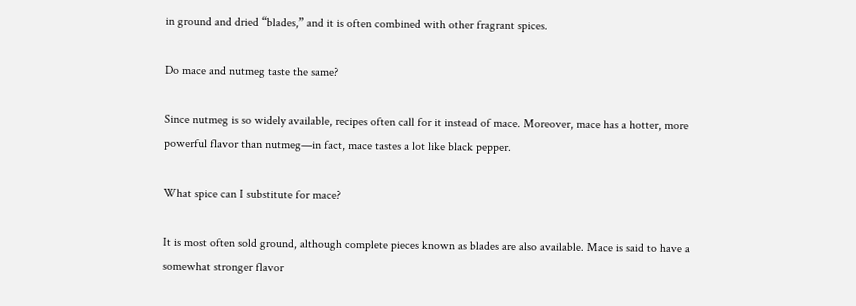in ground and dried “blades,” and it is often combined with other fragrant spices.

Do mace and nutmeg taste the same?

Since nutmeg is so widely available, recipes often call for it instead of mace. Moreover, mace has a hotter, more powerful flavor than nutmeg—in fact, mace tastes a lot like black pepper.

What spice can I substitute for mace?

It is most often sold ground, although complete pieces known as blades are also available. Mace is said to have a somewhat stronger flavor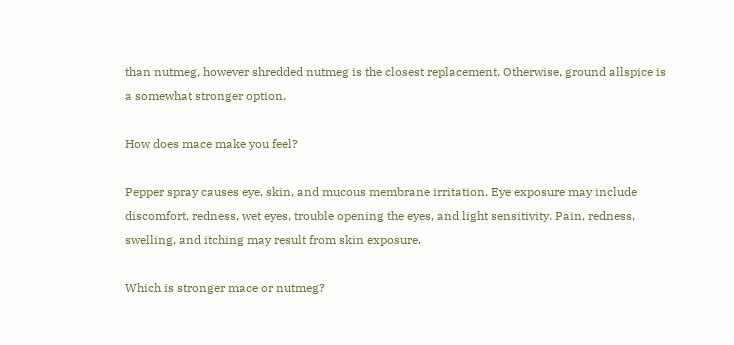than nutmeg, however shredded nutmeg is the closest replacement. Otherwise, ground allspice is a somewhat stronger option.

How does mace make you feel?

Pepper spray causes eye, skin, and mucous membrane irritation. Eye exposure may include discomfort, redness, wet eyes, trouble opening the eyes, and light sensitivity. Pain, redness, swelling, and itching may result from skin exposure.

Which is stronger mace or nutmeg?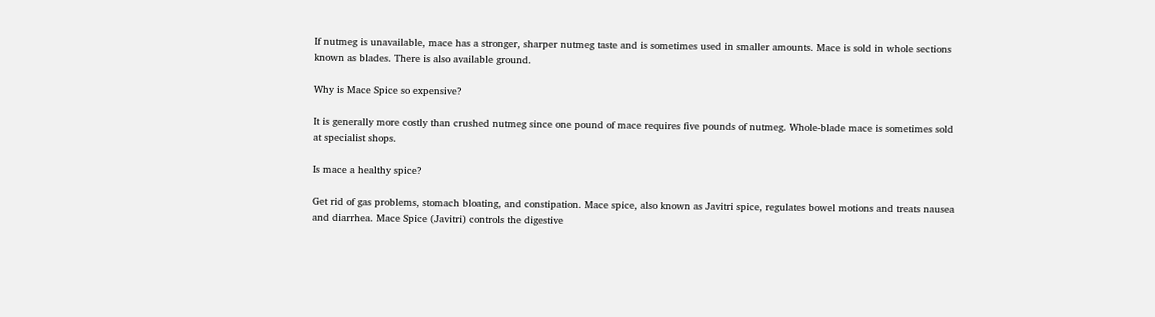If nutmeg is unavailable, mace has a stronger, sharper nutmeg taste and is sometimes used in smaller amounts. Mace is sold in whole sections known as blades. There is also available ground.

Why is Mace Spice so expensive?

It is generally more costly than crushed nutmeg since one pound of mace requires five pounds of nutmeg. Whole-blade mace is sometimes sold at specialist shops.

Is mace a healthy spice?

Get rid of gas problems, stomach bloating, and constipation. Mace spice, also known as Javitri spice, regulates bowel motions and treats nausea and diarrhea. Mace Spice (Javitri) controls the digestive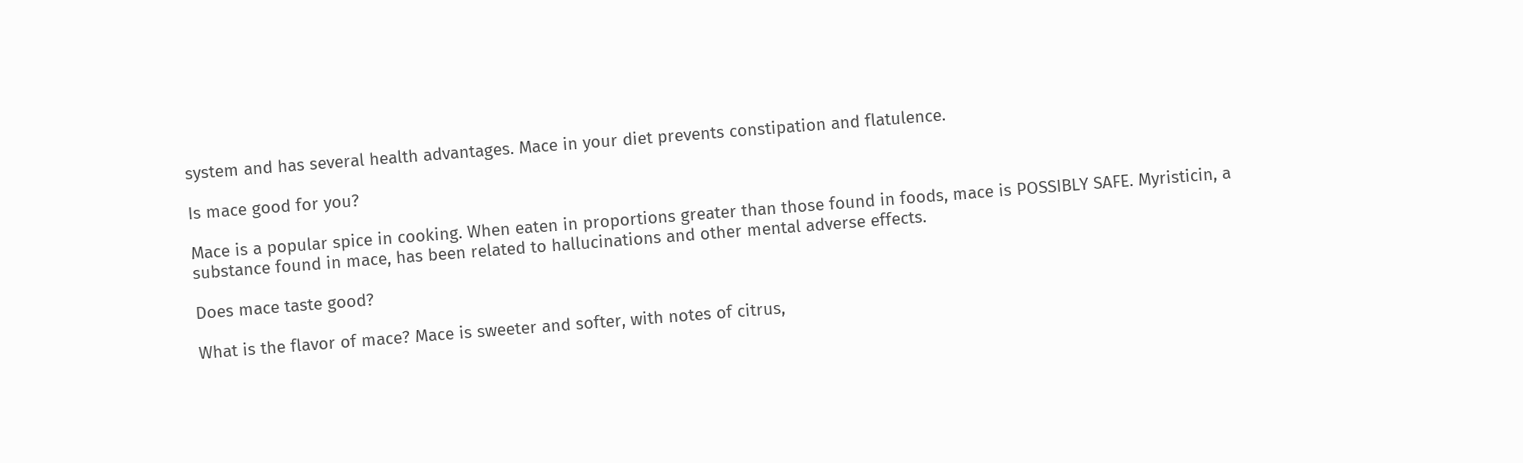system and has several health advantages. Mace in your diet prevents constipation and flatulence.

Is mace good for you?

Mace is a popular spice in cooking. When eaten in proportions greater than those found in foods, mace is POSSIBLY SAFE. Myristicin, a substance found in mace, has been related to hallucinations and other mental adverse effects.

Does mace taste good?

What is the flavor of mace? Mace is sweeter and softer, with notes of citrus,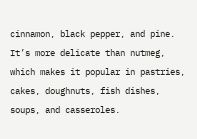cinnamon, black pepper, and pine. It’s more delicate than nutmeg, which makes it popular in pastries, cakes, doughnuts, fish dishes, soups, and casseroles.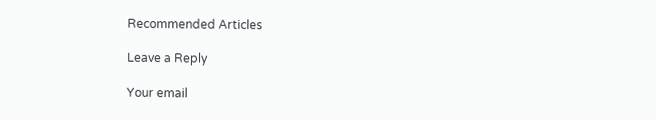Recommended Articles

Leave a Reply

Your email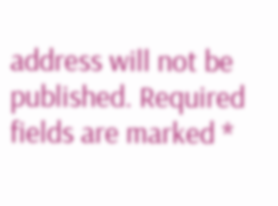address will not be published. Required fields are marked *